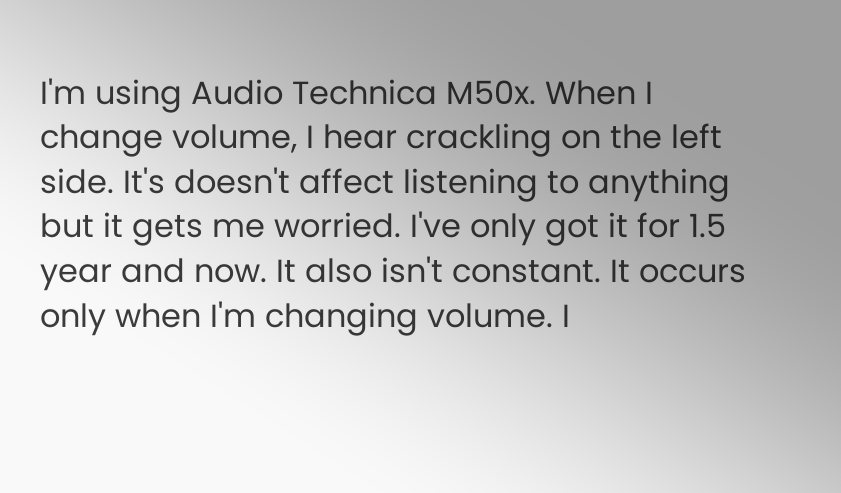I'm using Audio Technica M50x. When I change volume, I hear crackling on the left side. It's doesn't affect listening to anything but it gets me worried. I've only got it for 1.5 year and now. It also isn't constant. It occurs only when I'm changing volume. I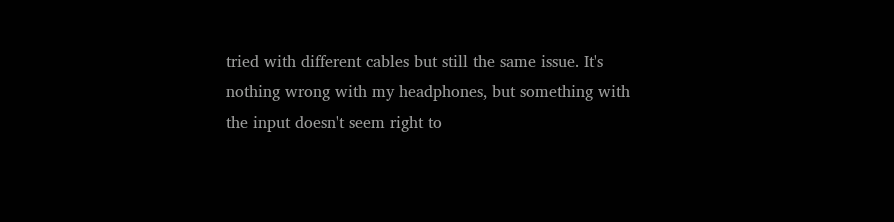tried with different cables but still the same issue. It's nothing wrong with my headphones, but something with the input doesn't seem right to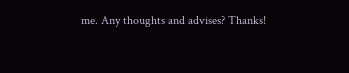me. Any thoughts and advises? Thanks!